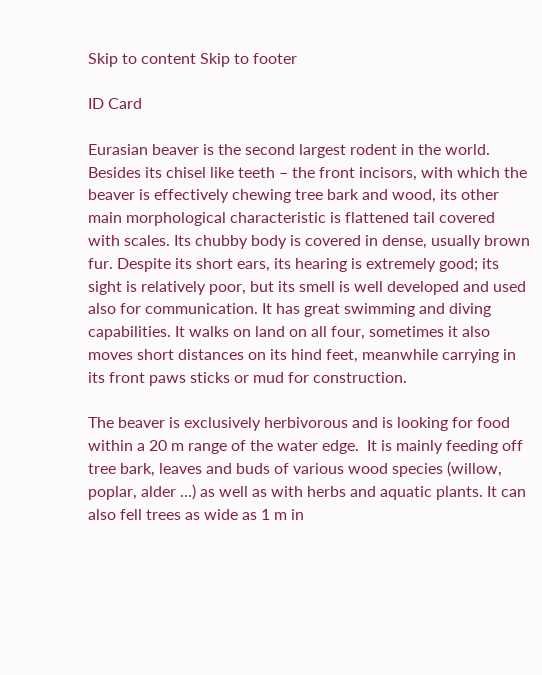Skip to content Skip to footer

ID Card

Eurasian beaver is the second largest rodent in the world. Besides its chisel like teeth – the front incisors, with which the beaver is effectively chewing tree bark and wood, its other main morphological characteristic is flattened tail covered with scales. Its chubby body is covered in dense, usually brown fur. Despite its short ears, its hearing is extremely good; its sight is relatively poor, but its smell is well developed and used also for communication. It has great swimming and diving capabilities. It walks on land on all four, sometimes it also moves short distances on its hind feet, meanwhile carrying in its front paws sticks or mud for construction.

The beaver is exclusively herbivorous and is looking for food within a 20 m range of the water edge.  It is mainly feeding off tree bark, leaves and buds of various wood species (willow, poplar, alder …) as well as with herbs and aquatic plants. It can also fell trees as wide as 1 m in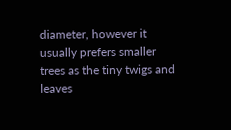diameter, however it usually prefers smaller trees as the tiny twigs and leaves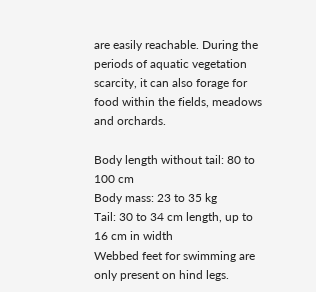are easily reachable. During the periods of aquatic vegetation scarcity, it can also forage for food within the fields, meadows and orchards.

Body length without tail: 80 to 100 cm
Body mass: 23 to 35 kg
Tail: 30 to 34 cm length, up to 16 cm in width
Webbed feet for swimming are only present on hind legs.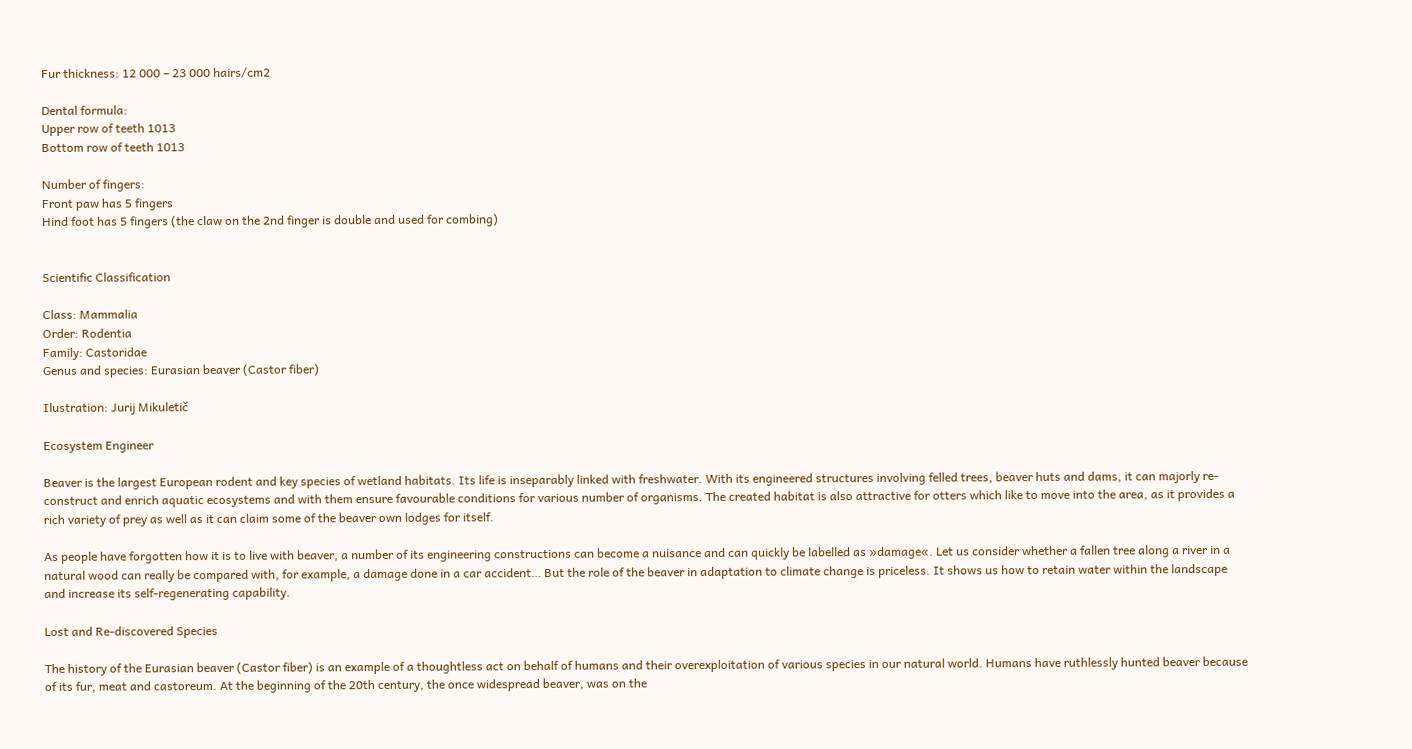Fur thickness: 12 000 – 23 000 hairs/cm2

Dental formula:
Upper row of teeth 1013
Bottom row of teeth 1013

Number of fingers:
Front paw has 5 fingers
Hind foot has 5 fingers (the claw on the 2nd finger is double and used for combing)


Scientific Classification

Class: Mammalia
Order: Rodentia
Family: Castoridae
Genus and species: Eurasian beaver (Castor fiber)

Ilustration: Jurij Mikuletič

Ecosystem Engineer

Beaver is the largest European rodent and key species of wetland habitats. Its life is inseparably linked with freshwater. With its engineered structures involving felled trees, beaver huts and dams, it can majorly re-construct and enrich aquatic ecosystems and with them ensure favourable conditions for various number of organisms. The created habitat is also attractive for otters which like to move into the area, as it provides a rich variety of prey as well as it can claim some of the beaver own lodges for itself.

As people have forgotten how it is to live with beaver, a number of its engineering constructions can become a nuisance and can quickly be labelled as »damage«. Let us consider whether a fallen tree along a river in a natural wood can really be compared with, for example, a damage done in a car accident… But the role of the beaver in adaptation to climate change is priceless. It shows us how to retain water within the landscape and increase its self-regenerating capability.

Lost and Re-discovered Species

The history of the Eurasian beaver (Castor fiber) is an example of a thoughtless act on behalf of humans and their overexploitation of various species in our natural world. Humans have ruthlessly hunted beaver because of its fur, meat and castoreum. At the beginning of the 20th century, the once widespread beaver, was on the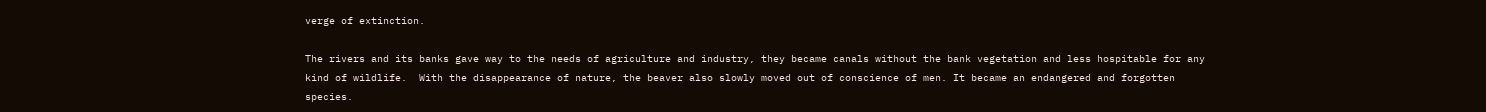verge of extinction.

The rivers and its banks gave way to the needs of agriculture and industry, they became canals without the bank vegetation and less hospitable for any kind of wildlife.  With the disappearance of nature, the beaver also slowly moved out of conscience of men. It became an endangered and forgotten species.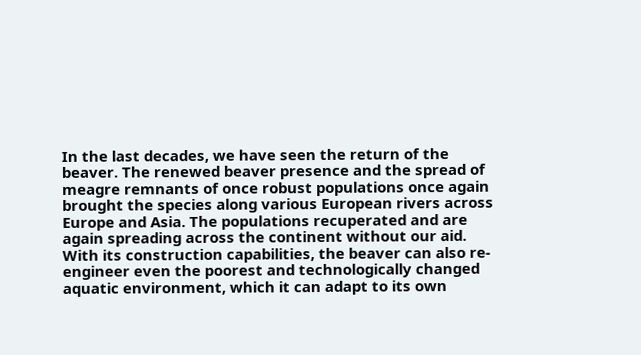In the last decades, we have seen the return of the beaver. The renewed beaver presence and the spread of meagre remnants of once robust populations once again brought the species along various European rivers across Europe and Asia. The populations recuperated and are again spreading across the continent without our aid. With its construction capabilities, the beaver can also re-engineer even the poorest and technologically changed aquatic environment, which it can adapt to its own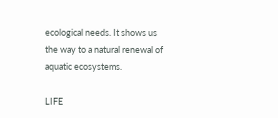ecological needs. It shows us the way to a natural renewal of aquatic ecosystems.

LIFE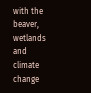with the beaver, wetlands and climate change